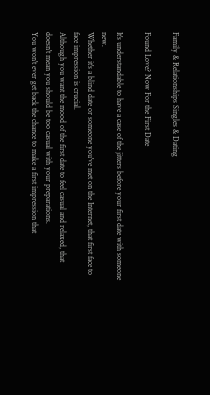Family & Relationships Singles & Dating

Found Love? Now For the First Date

It's understandable to have a case of the jitters before your first date with someone new.
Whether it's a blind date or someone you've met on the Internet, that first face to face impression is crucial.
Although you want the mood of the first date to feel casual and relaxed, that doesn't mean you should be too casual with your preparations.
You won't ever get back the chance to make a first impression that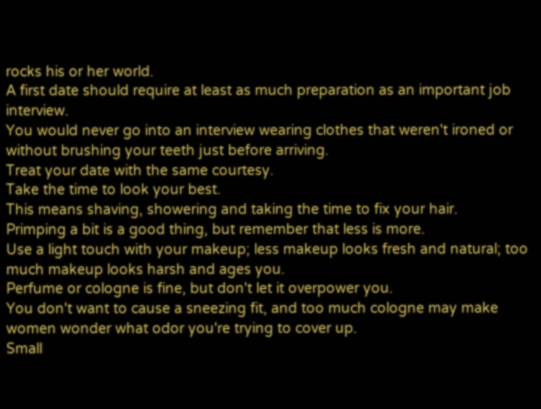rocks his or her world.
A first date should require at least as much preparation as an important job interview.
You would never go into an interview wearing clothes that weren't ironed or without brushing your teeth just before arriving.
Treat your date with the same courtesy.
Take the time to look your best.
This means shaving, showering and taking the time to fix your hair.
Primping a bit is a good thing, but remember that less is more.
Use a light touch with your makeup; less makeup looks fresh and natural; too much makeup looks harsh and ages you.
Perfume or cologne is fine, but don't let it overpower you.
You don't want to cause a sneezing fit, and too much cologne may make women wonder what odor you're trying to cover up.
Small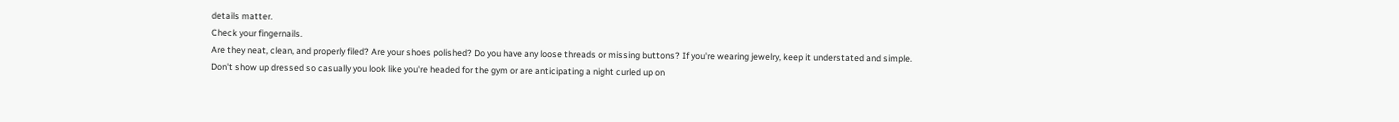details matter.
Check your fingernails.
Are they neat, clean, and properly filed? Are your shoes polished? Do you have any loose threads or missing buttons? If you're wearing jewelry, keep it understated and simple.
Don't show up dressed so casually you look like you're headed for the gym or are anticipating a night curled up on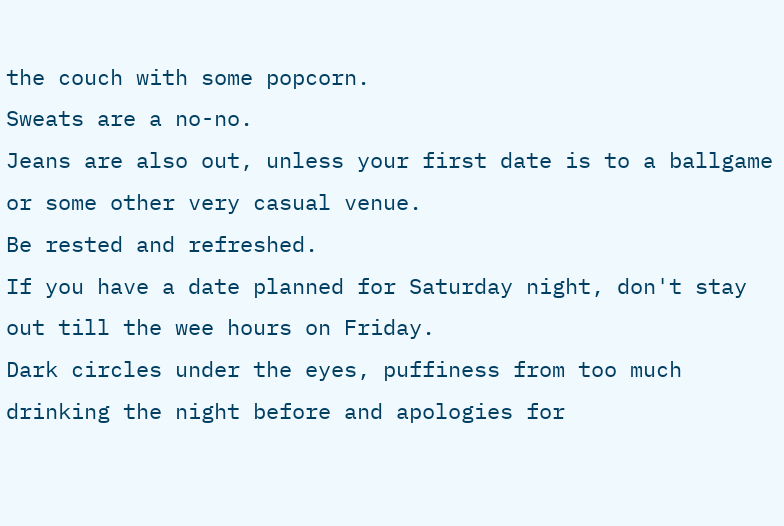the couch with some popcorn.
Sweats are a no-no.
Jeans are also out, unless your first date is to a ballgame or some other very casual venue.
Be rested and refreshed.
If you have a date planned for Saturday night, don't stay out till the wee hours on Friday.
Dark circles under the eyes, puffiness from too much drinking the night before and apologies for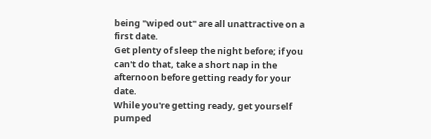being "wiped out" are all unattractive on a first date.
Get plenty of sleep the night before; if you can't do that, take a short nap in the afternoon before getting ready for your date.
While you're getting ready, get yourself pumped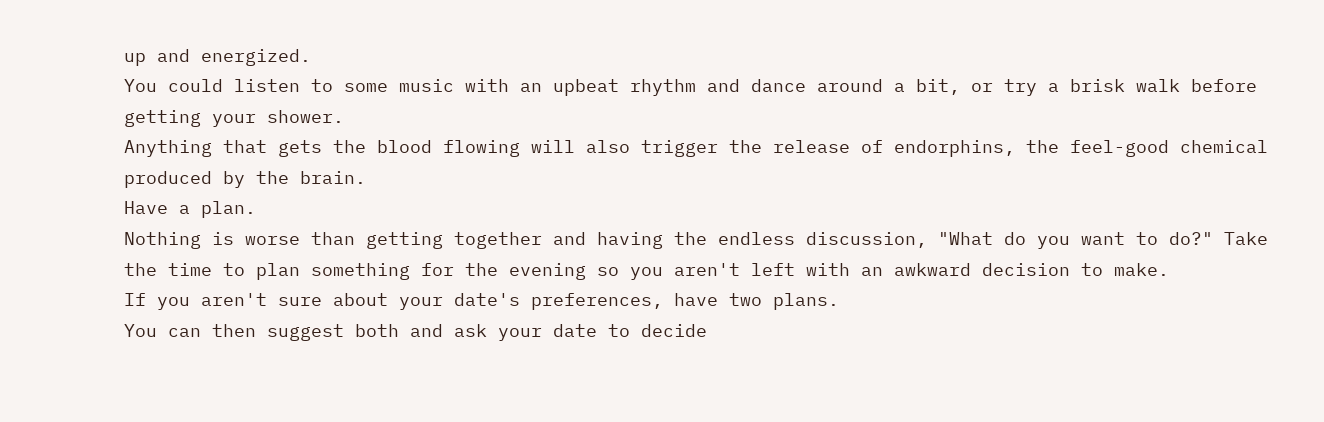up and energized.
You could listen to some music with an upbeat rhythm and dance around a bit, or try a brisk walk before getting your shower.
Anything that gets the blood flowing will also trigger the release of endorphins, the feel-good chemical produced by the brain.
Have a plan.
Nothing is worse than getting together and having the endless discussion, "What do you want to do?" Take the time to plan something for the evening so you aren't left with an awkward decision to make.
If you aren't sure about your date's preferences, have two plans.
You can then suggest both and ask your date to decide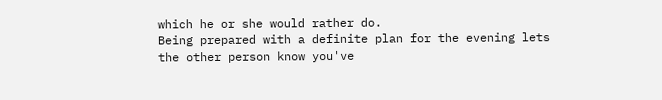which he or she would rather do.
Being prepared with a definite plan for the evening lets the other person know you've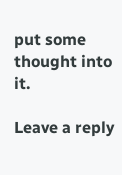put some thought into it.

Leave a reply